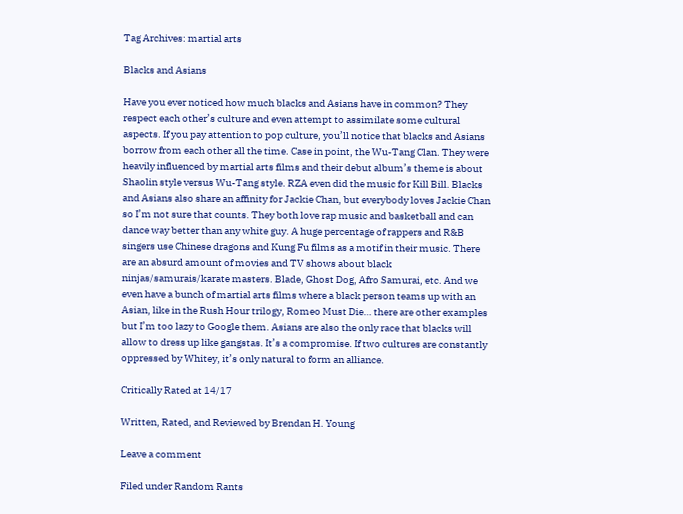Tag Archives: martial arts

Blacks and Asians

Have you ever noticed how much blacks and Asians have in common? They respect each other’s culture and even attempt to assimilate some cultural aspects. If you pay attention to pop culture, you’ll notice that blacks and Asians borrow from each other all the time. Case in point, the Wu-Tang Clan. They were heavily influenced by martial arts films and their debut album’s theme is about Shaolin style versus Wu-Tang style. RZA even did the music for Kill Bill. Blacks and Asians also share an affinity for Jackie Chan, but everybody loves Jackie Chan so I’m not sure that counts. They both love rap music and basketball and can dance way better than any white guy. A huge percentage of rappers and R&B singers use Chinese dragons and Kung Fu films as a motif in their music. There are an absurd amount of movies and TV shows about black ninjas/samurais/karate masters. Blade, Ghost Dog, Afro Samurai, etc. And we even have a bunch of martial arts films where a black person teams up with an Asian, like in the Rush Hour trilogy, Romeo Must Die… there are other examples but I’m too lazy to Google them. Asians are also the only race that blacks will allow to dress up like gangstas. It’s a compromise. If two cultures are constantly oppressed by Whitey, it’s only natural to form an alliance.

Critically Rated at 14/17

Written, Rated, and Reviewed by Brendan H. Young

Leave a comment

Filed under Random Rants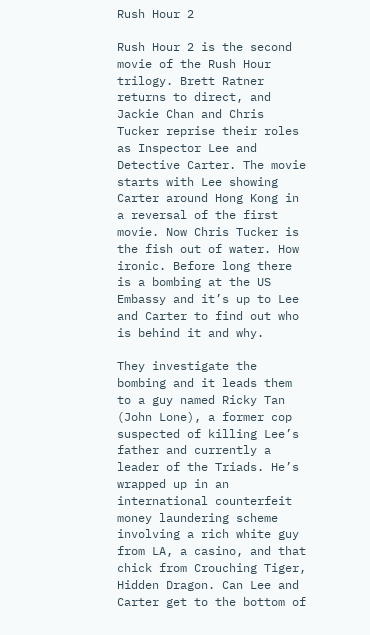Rush Hour 2

Rush Hour 2 is the second movie of the Rush Hour trilogy. Brett Ratner returns to direct, and Jackie Chan and Chris Tucker reprise their roles as Inspector Lee and Detective Carter. The movie starts with Lee showing Carter around Hong Kong in a reversal of the first movie. Now Chris Tucker is the fish out of water. How ironic. Before long there is a bombing at the US Embassy and it’s up to Lee and Carter to find out who is behind it and why.

They investigate the bombing and it leads them to a guy named Ricky Tan (John Lone), a former cop suspected of killing Lee’s father and currently a leader of the Triads. He’s wrapped up in an international counterfeit money laundering scheme involving a rich white guy from LA, a casino, and that chick from Crouching Tiger, Hidden Dragon. Can Lee and Carter get to the bottom of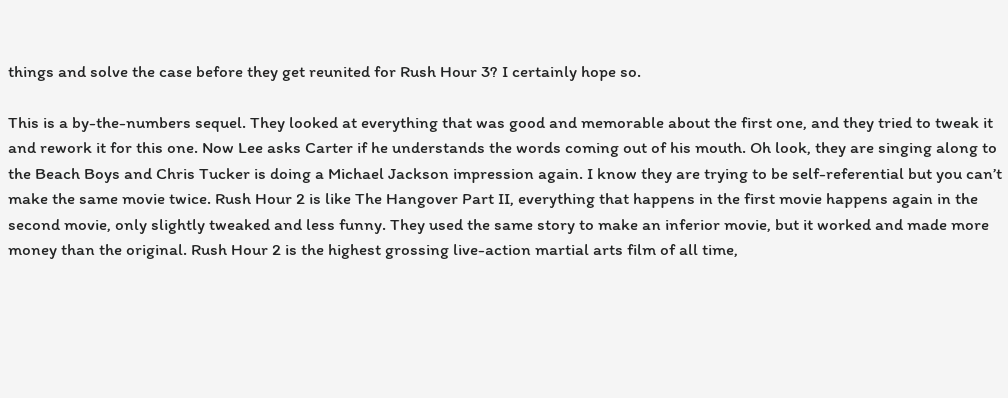things and solve the case before they get reunited for Rush Hour 3? I certainly hope so.

This is a by-the-numbers sequel. They looked at everything that was good and memorable about the first one, and they tried to tweak it and rework it for this one. Now Lee asks Carter if he understands the words coming out of his mouth. Oh look, they are singing along to the Beach Boys and Chris Tucker is doing a Michael Jackson impression again. I know they are trying to be self-referential but you can’t make the same movie twice. Rush Hour 2 is like The Hangover Part II, everything that happens in the first movie happens again in the second movie, only slightly tweaked and less funny. They used the same story to make an inferior movie, but it worked and made more money than the original. Rush Hour 2 is the highest grossing live-action martial arts film of all time,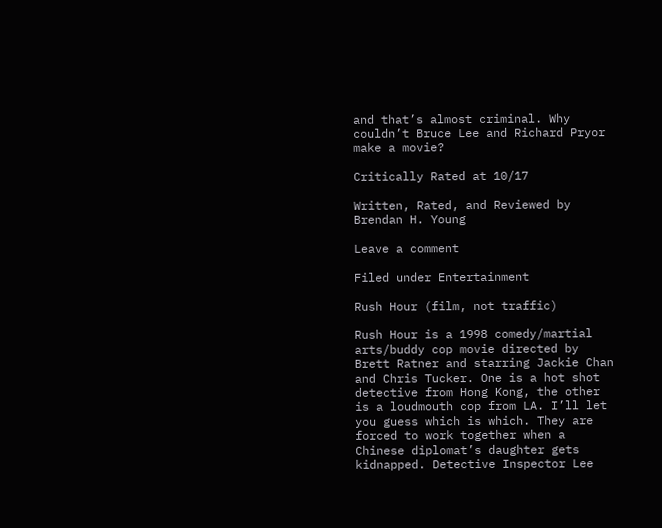and that’s almost criminal. Why couldn’t Bruce Lee and Richard Pryor make a movie?

Critically Rated at 10/17

Written, Rated, and Reviewed by Brendan H. Young

Leave a comment

Filed under Entertainment

Rush Hour (film, not traffic)

Rush Hour is a 1998 comedy/martial arts/buddy cop movie directed by Brett Ratner and starring Jackie Chan and Chris Tucker. One is a hot shot detective from Hong Kong, the other is a loudmouth cop from LA. I’ll let you guess which is which. They are forced to work together when a Chinese diplomat’s daughter gets kidnapped. Detective Inspector Lee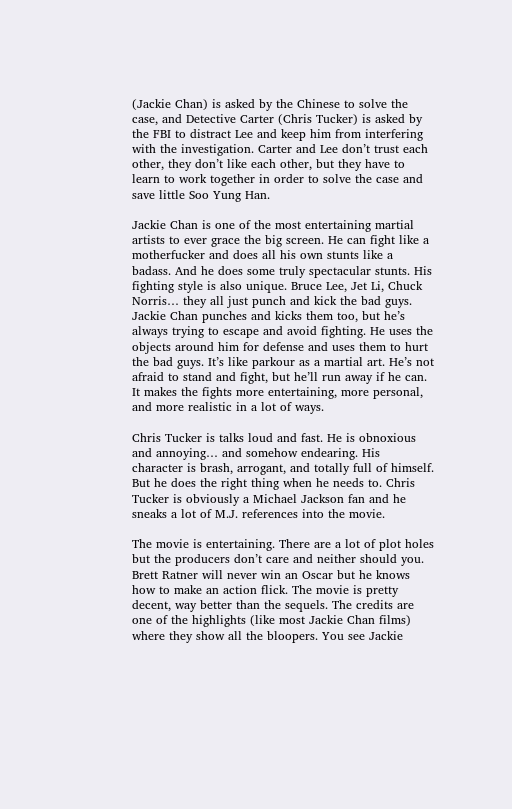(Jackie Chan) is asked by the Chinese to solve the case, and Detective Carter (Chris Tucker) is asked by the FBI to distract Lee and keep him from interfering with the investigation. Carter and Lee don’t trust each other, they don’t like each other, but they have to learn to work together in order to solve the case and save little Soo Yung Han.

Jackie Chan is one of the most entertaining martial artists to ever grace the big screen. He can fight like a motherfucker and does all his own stunts like a badass. And he does some truly spectacular stunts. His fighting style is also unique. Bruce Lee, Jet Li, Chuck Norris… they all just punch and kick the bad guys. Jackie Chan punches and kicks them too, but he’s always trying to escape and avoid fighting. He uses the objects around him for defense and uses them to hurt the bad guys. It’s like parkour as a martial art. He’s not afraid to stand and fight, but he’ll run away if he can. It makes the fights more entertaining, more personal, and more realistic in a lot of ways.

Chris Tucker is talks loud and fast. He is obnoxious and annoying… and somehow endearing. His character is brash, arrogant, and totally full of himself. But he does the right thing when he needs to. Chris Tucker is obviously a Michael Jackson fan and he sneaks a lot of M.J. references into the movie.

The movie is entertaining. There are a lot of plot holes but the producers don’t care and neither should you. Brett Ratner will never win an Oscar but he knows how to make an action flick. The movie is pretty decent, way better than the sequels. The credits are one of the highlights (like most Jackie Chan films) where they show all the bloopers. You see Jackie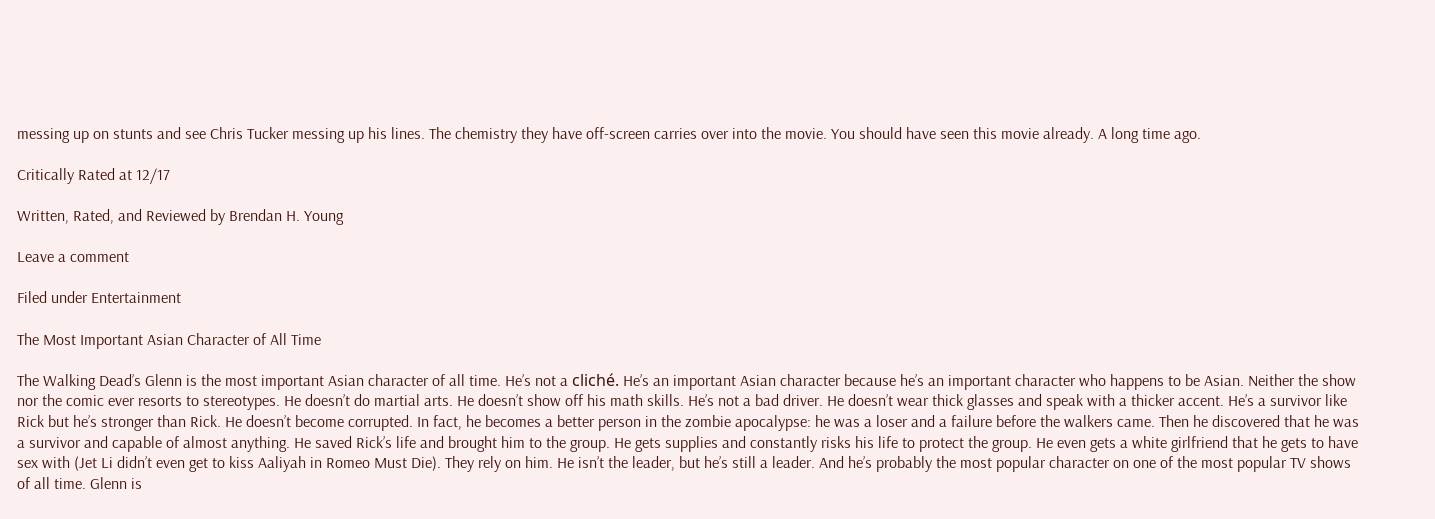messing up on stunts and see Chris Tucker messing up his lines. The chemistry they have off-screen carries over into the movie. You should have seen this movie already. A long time ago.

Critically Rated at 12/17

Written, Rated, and Reviewed by Brendan H. Young

Leave a comment

Filed under Entertainment

The Most Important Asian Character of All Time

The Walking Dead’s Glenn is the most important Asian character of all time. He’s not a cliché. He’s an important Asian character because he’s an important character who happens to be Asian. Neither the show nor the comic ever resorts to stereotypes. He doesn’t do martial arts. He doesn’t show off his math skills. He’s not a bad driver. He doesn’t wear thick glasses and speak with a thicker accent. He’s a survivor like Rick but he’s stronger than Rick. He doesn’t become corrupted. In fact, he becomes a better person in the zombie apocalypse: he was a loser and a failure before the walkers came. Then he discovered that he was a survivor and capable of almost anything. He saved Rick’s life and brought him to the group. He gets supplies and constantly risks his life to protect the group. He even gets a white girlfriend that he gets to have sex with (Jet Li didn’t even get to kiss Aaliyah in Romeo Must Die). They rely on him. He isn’t the leader, but he’s still a leader. And he’s probably the most popular character on one of the most popular TV shows of all time. Glenn is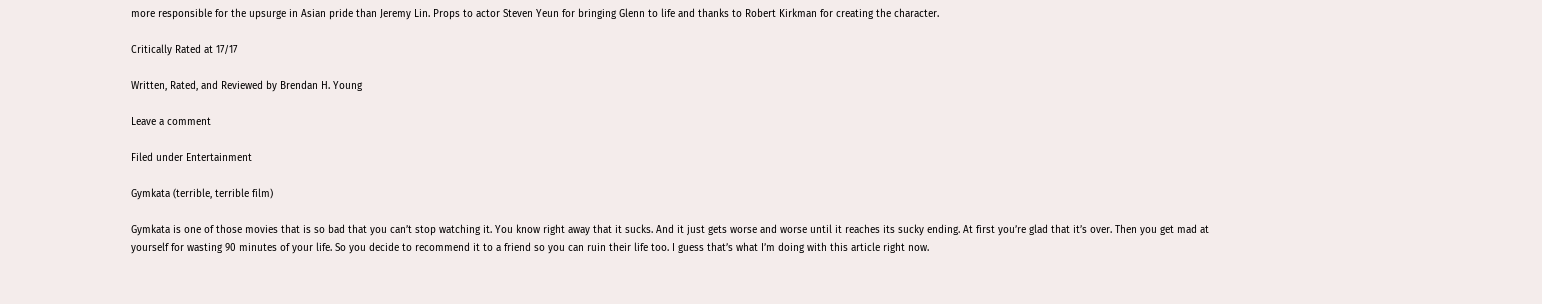more responsible for the upsurge in Asian pride than Jeremy Lin. Props to actor Steven Yeun for bringing Glenn to life and thanks to Robert Kirkman for creating the character.

Critically Rated at 17/17

Written, Rated, and Reviewed by Brendan H. Young

Leave a comment

Filed under Entertainment

Gymkata (terrible, terrible film)

Gymkata is one of those movies that is so bad that you can’t stop watching it. You know right away that it sucks. And it just gets worse and worse until it reaches its sucky ending. At first you’re glad that it’s over. Then you get mad at yourself for wasting 90 minutes of your life. So you decide to recommend it to a friend so you can ruin their life too. I guess that’s what I’m doing with this article right now.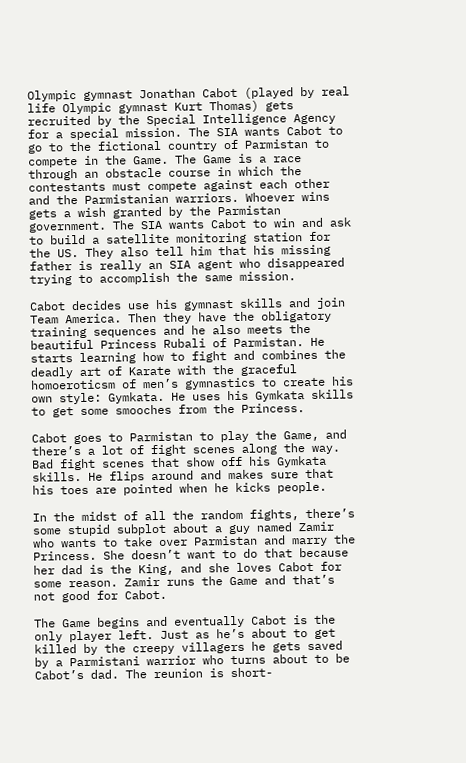Olympic gymnast Jonathan Cabot (played by real life Olympic gymnast Kurt Thomas) gets recruited by the Special Intelligence Agency for a special mission. The SIA wants Cabot to go to the fictional country of Parmistan to compete in the Game. The Game is a race through an obstacle course in which the contestants must compete against each other and the Parmistanian warriors. Whoever wins gets a wish granted by the Parmistan government. The SIA wants Cabot to win and ask to build a satellite monitoring station for the US. They also tell him that his missing father is really an SIA agent who disappeared trying to accomplish the same mission.

Cabot decides use his gymnast skills and join Team America. Then they have the obligatory training sequences and he also meets the beautiful Princess Rubali of Parmistan. He starts learning how to fight and combines the deadly art of Karate with the graceful homoeroticsm of men’s gymnastics to create his own style: Gymkata. He uses his Gymkata skills to get some smooches from the Princess.

Cabot goes to Parmistan to play the Game, and there’s a lot of fight scenes along the way. Bad fight scenes that show off his Gymkata skills. He flips around and makes sure that his toes are pointed when he kicks people.

In the midst of all the random fights, there’s some stupid subplot about a guy named Zamir who wants to take over Parmistan and marry the Princess. She doesn’t want to do that because her dad is the King, and she loves Cabot for some reason. Zamir runs the Game and that’s not good for Cabot.

The Game begins and eventually Cabot is the only player left. Just as he’s about to get killed by the creepy villagers he gets saved by a Parmistani warrior who turns about to be Cabot’s dad. The reunion is short-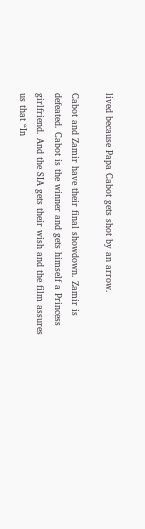lived because Papa Cabot gets shot by an arrow.

Cabot and Zamir have their final showdown. Zamir is defeated. Cabot is the winner and gets himself a Princess girlfriend. And the SIA gets their wish and the film assures us that “In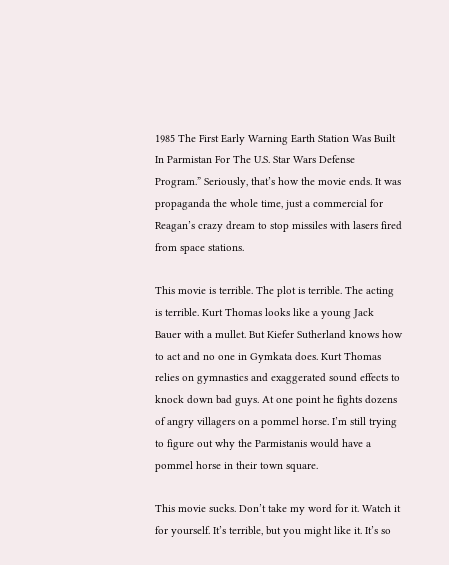1985 The First Early Warning Earth Station Was Built In Parmistan For The U.S. Star Wars Defense Program.” Seriously, that’s how the movie ends. It was propaganda the whole time, just a commercial for Reagan’s crazy dream to stop missiles with lasers fired from space stations.

This movie is terrible. The plot is terrible. The acting is terrible. Kurt Thomas looks like a young Jack Bauer with a mullet. But Kiefer Sutherland knows how to act and no one in Gymkata does. Kurt Thomas relies on gymnastics and exaggerated sound effects to knock down bad guys. At one point he fights dozens of angry villagers on a pommel horse. I’m still trying to figure out why the Parmistanis would have a pommel horse in their town square.

This movie sucks. Don’t take my word for it. Watch it for yourself. It’s terrible, but you might like it. It’s so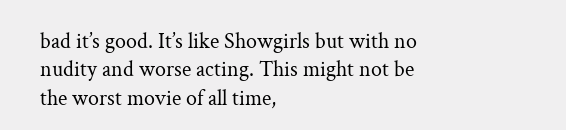bad it’s good. It’s like Showgirls but with no nudity and worse acting. This might not be the worst movie of all time,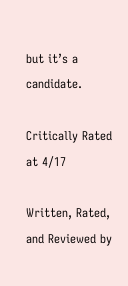but it’s a candidate.

Critically Rated at 4/17

Written, Rated, and Reviewed by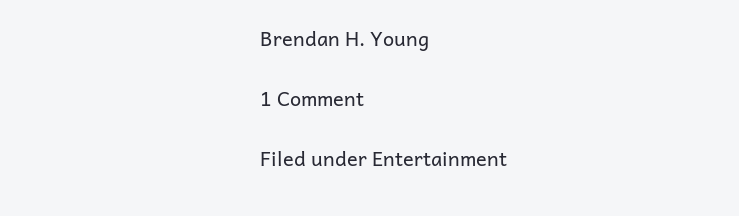Brendan H. Young

1 Comment

Filed under Entertainment